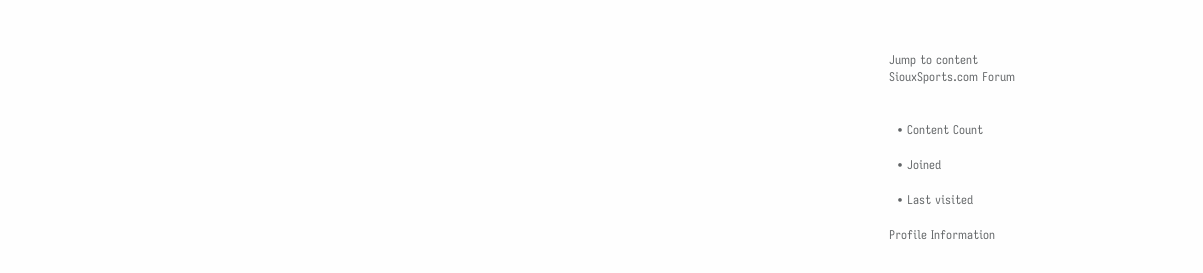Jump to content
SiouxSports.com Forum


  • Content Count

  • Joined

  • Last visited

Profile Information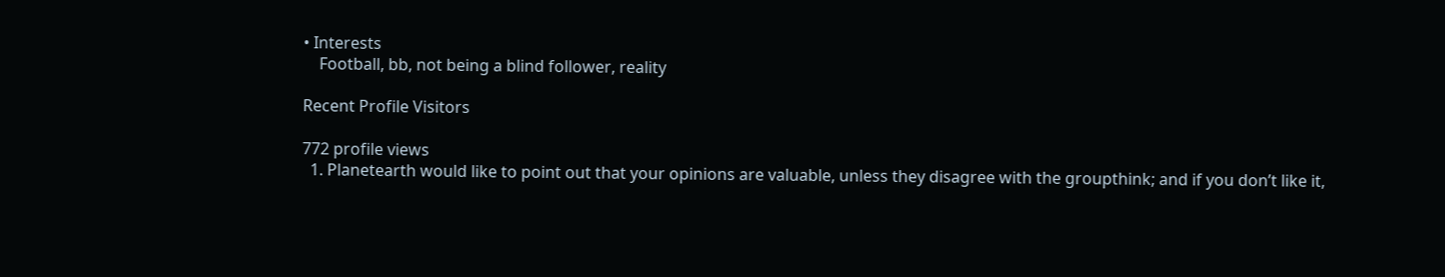• Interests
    Football, bb, not being a blind follower, reality

Recent Profile Visitors

772 profile views
  1. Planetearth would like to point out that your opinions are valuable, unless they disagree with the groupthink; and if you don’t like it,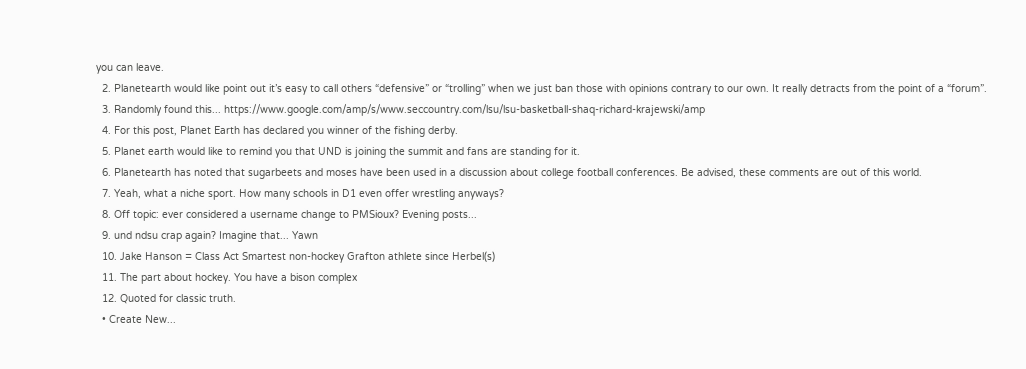you can leave.
  2. Planetearth would like point out it’s easy to call others “defensive” or “trolling” when we just ban those with opinions contrary to our own. It really detracts from the point of a “forum”.
  3. Randomly found this... https://www.google.com/amp/s/www.seccountry.com/lsu/lsu-basketball-shaq-richard-krajewski/amp
  4. For this post, Planet Earth has declared you winner of the fishing derby.
  5. Planet earth would like to remind you that UND is joining the summit and fans are standing for it.
  6. Planetearth has noted that sugarbeets and moses have been used in a discussion about college football conferences. Be advised, these comments are out of this world.
  7. Yeah, what a niche sport. How many schools in D1 even offer wrestling anyways?
  8. Off topic: ever considered a username change to PMSioux? Evening posts...
  9. und ndsu crap again? Imagine that... Yawn
  10. Jake Hanson = Class Act Smartest non-hockey Grafton athlete since Herbel(s)
  11. The part about hockey. You have a bison complex
  12. Quoted for classic truth.
  • Create New...